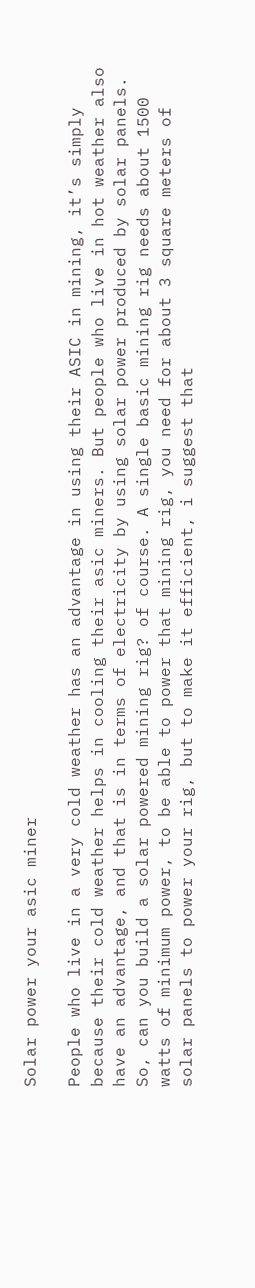Solar power your asic miner

People who live in a very cold weather has an advantage in using their ASIC in mining, it’s simply because their cold weather helps in cooling their asic miners. But people who live in hot weather also have an advantage, and that is in terms of electricity by using solar power produced by solar panels. So, can you build a solar powered mining rig? of course. A single basic mining rig needs about 1500 watts of minimum power, to be able to power that mining rig, you need for about 3 square meters of solar panels to power your rig, but to make it efficient, i suggest that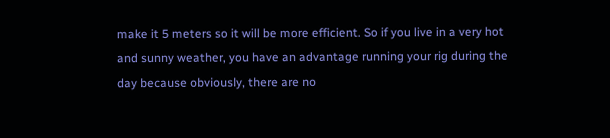make it 5 meters so it will be more efficient. So if you live in a very hot and sunny weather, you have an advantage running your rig during the day because obviously, there are no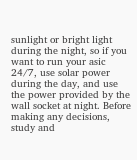sunlight or bright light during the night, so if you want to run your asic 24/7, use solar power during the day, and use the power provided by the wall socket at night. Before making any decisions, study and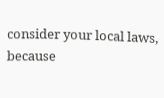consider your local laws, because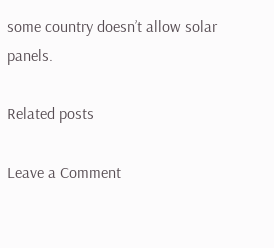some country doesn’t allow solar panels.

Related posts

Leave a Comment